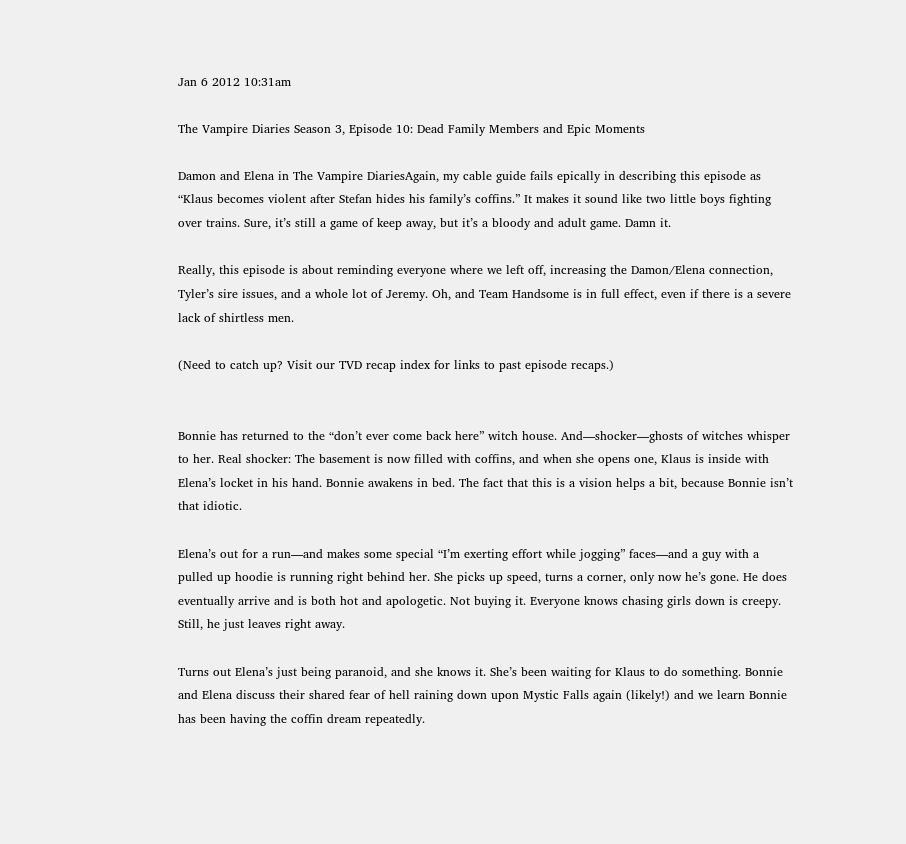Jan 6 2012 10:31am

The Vampire Diaries Season 3, Episode 10: Dead Family Members and Epic Moments

Damon and Elena in The Vampire DiariesAgain, my cable guide fails epically in describing this episode as “Klaus becomes violent after Stefan hides his family’s coffins.” It makes it sound like two little boys fighting over trains. Sure, it’s still a game of keep away, but it’s a bloody and adult game. Damn it.

Really, this episode is about reminding everyone where we left off, increasing the Damon/Elena connection, Tyler’s sire issues, and a whole lot of Jeremy. Oh, and Team Handsome is in full effect, even if there is a severe lack of shirtless men.

(Need to catch up? Visit our TVD recap index for links to past episode recaps.)


Bonnie has returned to the “don’t ever come back here” witch house. And—shocker—ghosts of witches whisper to her. Real shocker: The basement is now filled with coffins, and when she opens one, Klaus is inside with Elena’s locket in his hand. Bonnie awakens in bed. The fact that this is a vision helps a bit, because Bonnie isn’t that idiotic.

Elena’s out for a run—and makes some special “I’m exerting effort while jogging” faces—and a guy with a pulled up hoodie is running right behind her. She picks up speed, turns a corner, only now he’s gone. He does eventually arrive and is both hot and apologetic. Not buying it. Everyone knows chasing girls down is creepy.  Still, he just leaves right away.

Turns out Elena’s just being paranoid, and she knows it. She’s been waiting for Klaus to do something. Bonnie and Elena discuss their shared fear of hell raining down upon Mystic Falls again (likely!) and we learn Bonnie has been having the coffin dream repeatedly.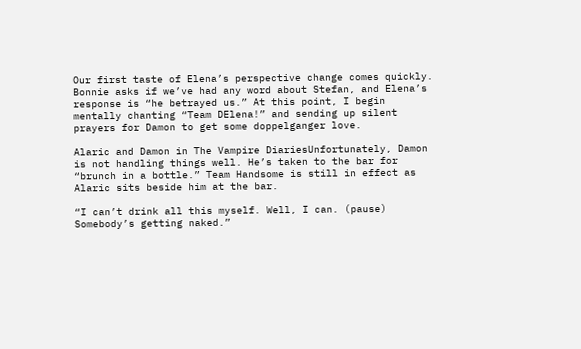Our first taste of Elena’s perspective change comes quickly. Bonnie asks if we’ve had any word about Stefan, and Elena’s response is “he betrayed us.” At this point, I begin mentally chanting “Team DElena!” and sending up silent prayers for Damon to get some doppelganger love.

Alaric and Damon in The Vampire DiariesUnfortunately, Damon is not handling things well. He’s taken to the bar for “brunch in a bottle.” Team Handsome is still in effect as Alaric sits beside him at the bar.

“I can’t drink all this myself. Well, I can. (pause) Somebody’s getting naked.”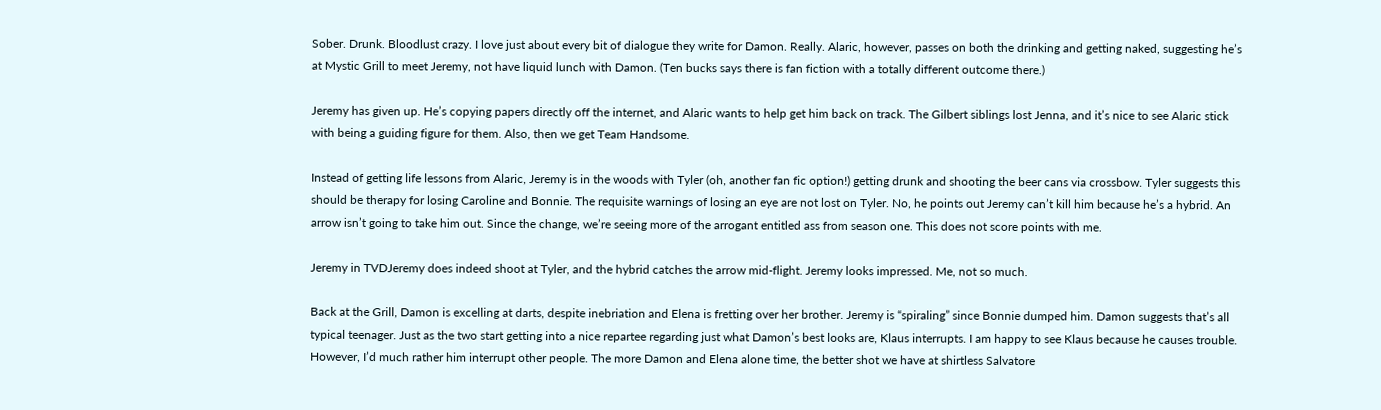Sober. Drunk. Bloodlust crazy. I love just about every bit of dialogue they write for Damon. Really. Alaric, however, passes on both the drinking and getting naked, suggesting he’s at Mystic Grill to meet Jeremy, not have liquid lunch with Damon. (Ten bucks says there is fan fiction with a totally different outcome there.)

Jeremy has given up. He’s copying papers directly off the internet, and Alaric wants to help get him back on track. The Gilbert siblings lost Jenna, and it’s nice to see Alaric stick with being a guiding figure for them. Also, then we get Team Handsome.

Instead of getting life lessons from Alaric, Jeremy is in the woods with Tyler (oh, another fan fic option!) getting drunk and shooting the beer cans via crossbow. Tyler suggests this should be therapy for losing Caroline and Bonnie. The requisite warnings of losing an eye are not lost on Tyler. No, he points out Jeremy can’t kill him because he’s a hybrid. An arrow isn’t going to take him out. Since the change, we’re seeing more of the arrogant entitled ass from season one. This does not score points with me.

Jeremy in TVDJeremy does indeed shoot at Tyler, and the hybrid catches the arrow mid-flight. Jeremy looks impressed. Me, not so much.

Back at the Grill, Damon is excelling at darts, despite inebriation and Elena is fretting over her brother. Jeremy is “spiraling” since Bonnie dumped him. Damon suggests that’s all typical teenager. Just as the two start getting into a nice repartee regarding just what Damon’s best looks are, Klaus interrupts. I am happy to see Klaus because he causes trouble. However, I’d much rather him interrupt other people. The more Damon and Elena alone time, the better shot we have at shirtless Salvatore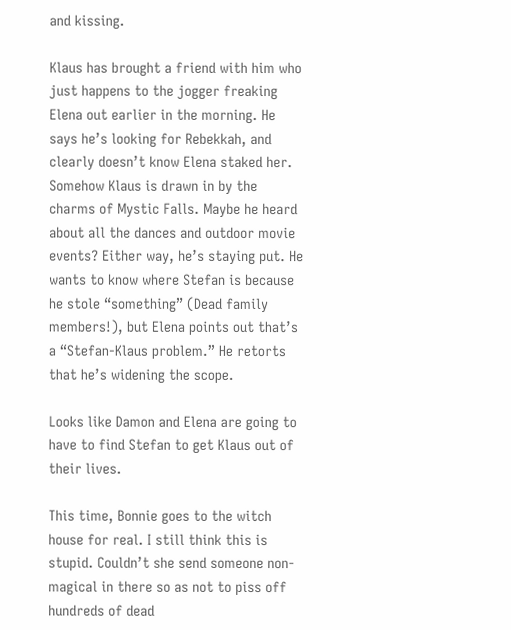and kissing.

Klaus has brought a friend with him who just happens to the jogger freaking Elena out earlier in the morning. He says he’s looking for Rebekkah, and clearly doesn’t know Elena staked her. Somehow Klaus is drawn in by the charms of Mystic Falls. Maybe he heard about all the dances and outdoor movie events? Either way, he’s staying put. He wants to know where Stefan is because he stole “something” (Dead family members!), but Elena points out that’s a “Stefan-Klaus problem.” He retorts that he’s widening the scope.

Looks like Damon and Elena are going to have to find Stefan to get Klaus out of their lives.

This time, Bonnie goes to the witch house for real. I still think this is stupid. Couldn’t she send someone non-magical in there so as not to piss off hundreds of dead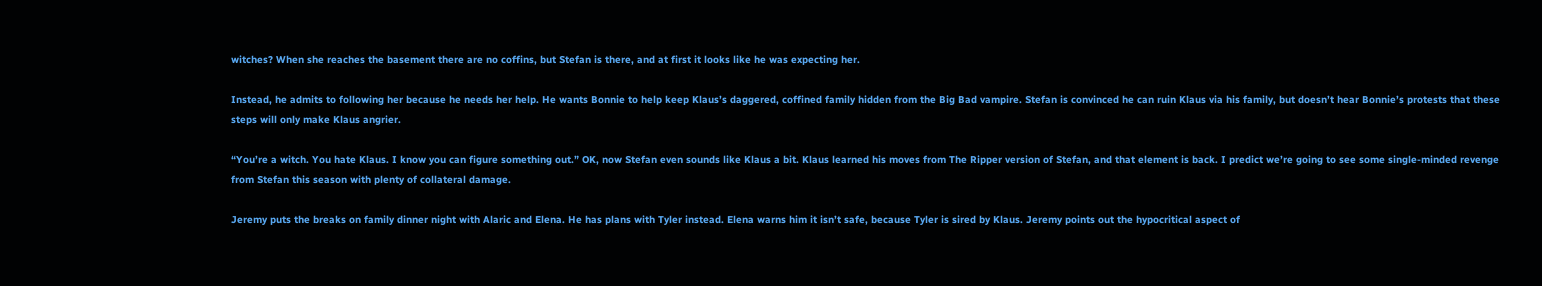witches? When she reaches the basement there are no coffins, but Stefan is there, and at first it looks like he was expecting her.

Instead, he admits to following her because he needs her help. He wants Bonnie to help keep Klaus’s daggered, coffined family hidden from the Big Bad vampire. Stefan is convinced he can ruin Klaus via his family, but doesn’t hear Bonnie’s protests that these steps will only make Klaus angrier.

“You’re a witch. You hate Klaus. I know you can figure something out.” OK, now Stefan even sounds like Klaus a bit. Klaus learned his moves from The Ripper version of Stefan, and that element is back. I predict we’re going to see some single-minded revenge from Stefan this season with plenty of collateral damage.

Jeremy puts the breaks on family dinner night with Alaric and Elena. He has plans with Tyler instead. Elena warns him it isn’t safe, because Tyler is sired by Klaus. Jeremy points out the hypocritical aspect of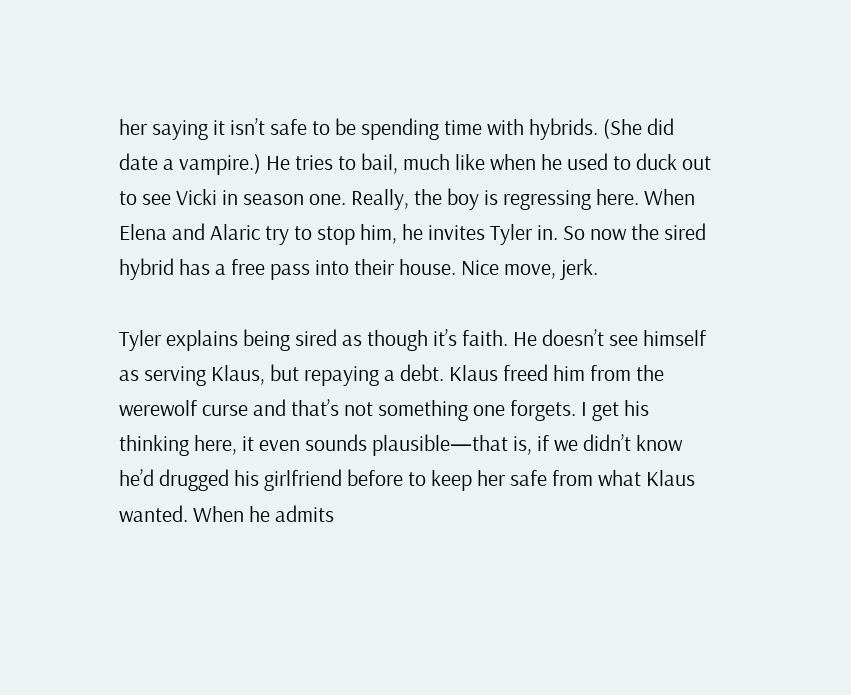her saying it isn’t safe to be spending time with hybrids. (She did date a vampire.) He tries to bail, much like when he used to duck out to see Vicki in season one. Really, the boy is regressing here. When Elena and Alaric try to stop him, he invites Tyler in. So now the sired hybrid has a free pass into their house. Nice move, jerk.

Tyler explains being sired as though it’s faith. He doesn’t see himself as serving Klaus, but repaying a debt. Klaus freed him from the werewolf curse and that’s not something one forgets. I get his thinking here, it even sounds plausible—that is, if we didn’t know he’d drugged his girlfriend before to keep her safe from what Klaus wanted. When he admits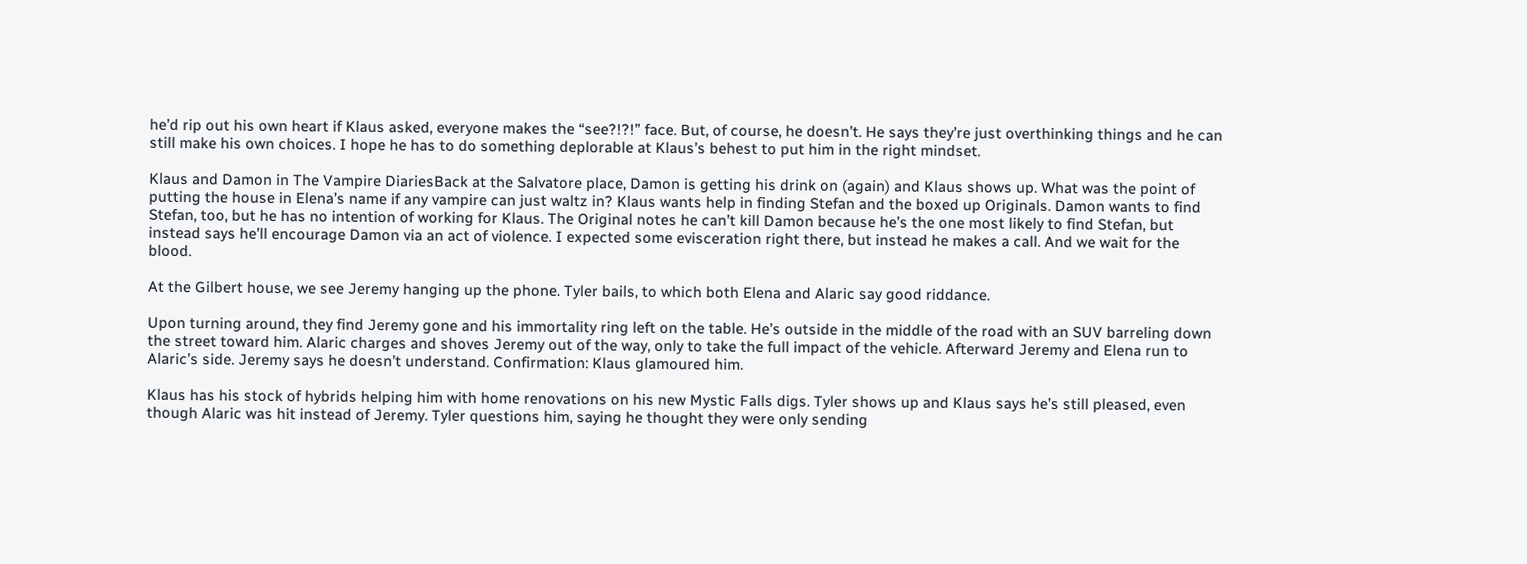he’d rip out his own heart if Klaus asked, everyone makes the “see?!?!” face. But, of course, he doesn’t. He says they’re just overthinking things and he can still make his own choices. I hope he has to do something deplorable at Klaus’s behest to put him in the right mindset.

Klaus and Damon in The Vampire DiariesBack at the Salvatore place, Damon is getting his drink on (again) and Klaus shows up. What was the point of putting the house in Elena’s name if any vampire can just waltz in? Klaus wants help in finding Stefan and the boxed up Originals. Damon wants to find Stefan, too, but he has no intention of working for Klaus. The Original notes he can’t kill Damon because he’s the one most likely to find Stefan, but instead says he’ll encourage Damon via an act of violence. I expected some evisceration right there, but instead he makes a call. And we wait for the blood.

At the Gilbert house, we see Jeremy hanging up the phone. Tyler bails, to which both Elena and Alaric say good riddance.

Upon turning around, they find Jeremy gone and his immortality ring left on the table. He’s outside in the middle of the road with an SUV barreling down the street toward him. Alaric charges and shoves Jeremy out of the way, only to take the full impact of the vehicle. Afterward Jeremy and Elena run to Alaric’s side. Jeremy says he doesn’t understand. Confirmation: Klaus glamoured him.

Klaus has his stock of hybrids helping him with home renovations on his new Mystic Falls digs. Tyler shows up and Klaus says he’s still pleased, even though Alaric was hit instead of Jeremy. Tyler questions him, saying he thought they were only sending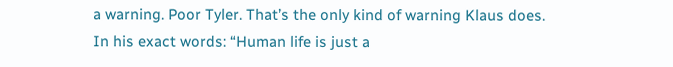a warning. Poor Tyler. That’s the only kind of warning Klaus does. In his exact words: “Human life is just a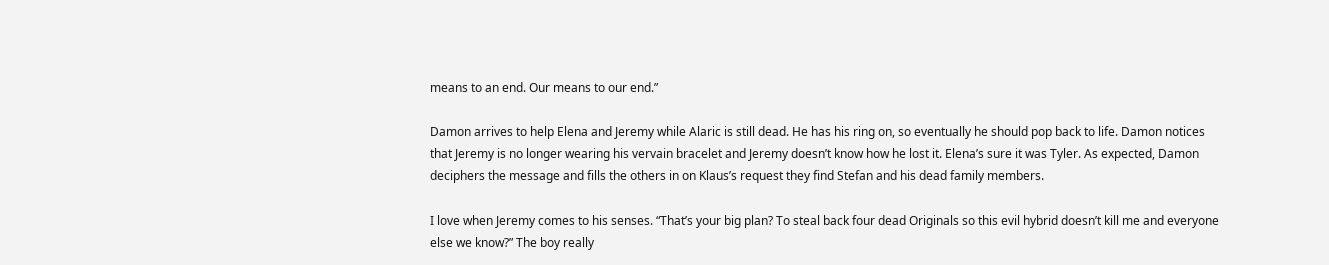means to an end. Our means to our end.”

Damon arrives to help Elena and Jeremy while Alaric is still dead. He has his ring on, so eventually he should pop back to life. Damon notices that Jeremy is no longer wearing his vervain bracelet and Jeremy doesn’t know how he lost it. Elena’s sure it was Tyler. As expected, Damon deciphers the message and fills the others in on Klaus’s request they find Stefan and his dead family members.

I love when Jeremy comes to his senses. “That’s your big plan? To steal back four dead Originals so this evil hybrid doesn’t kill me and everyone else we know?” The boy really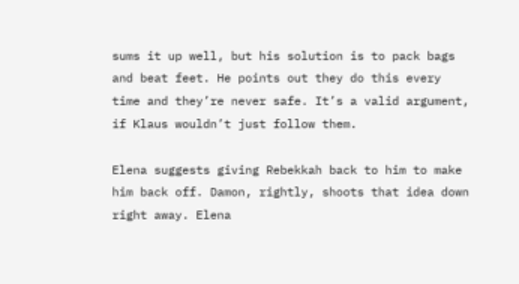sums it up well, but his solution is to pack bags and beat feet. He points out they do this every time and they’re never safe. It’s a valid argument, if Klaus wouldn’t just follow them.

Elena suggests giving Rebekkah back to him to make him back off. Damon, rightly, shoots that idea down right away. Elena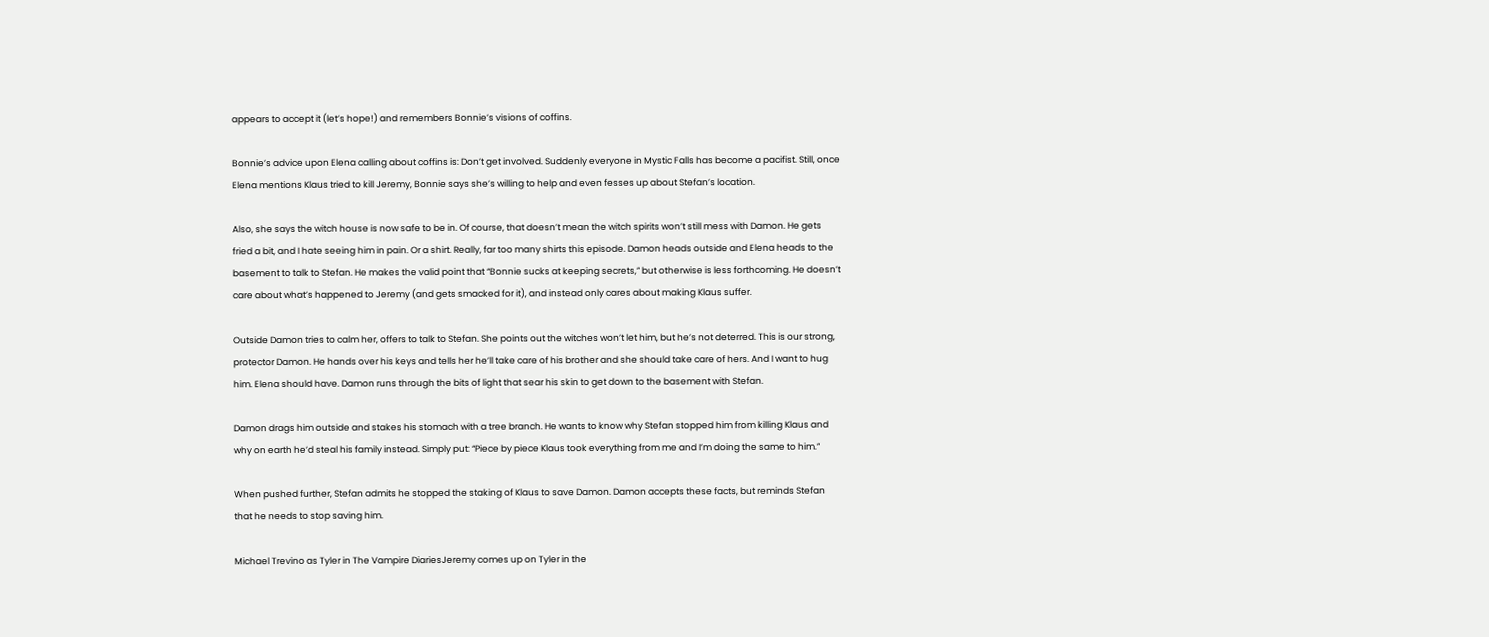appears to accept it (let’s hope!) and remembers Bonnie’s visions of coffins.

Bonnie’s advice upon Elena calling about coffins is: Don’t get involved. Suddenly everyone in Mystic Falls has become a pacifist. Still, once Elena mentions Klaus tried to kill Jeremy, Bonnie says she’s willing to help and even fesses up about Stefan’s location.

Also, she says the witch house is now safe to be in. Of course, that doesn’t mean the witch spirits won’t still mess with Damon. He gets fried a bit, and I hate seeing him in pain. Or a shirt. Really, far too many shirts this episode. Damon heads outside and Elena heads to the basement to talk to Stefan. He makes the valid point that “Bonnie sucks at keeping secrets,” but otherwise is less forthcoming. He doesn’t care about what’s happened to Jeremy (and gets smacked for it), and instead only cares about making Klaus suffer.

Outside Damon tries to calm her, offers to talk to Stefan. She points out the witches won’t let him, but he’s not deterred. This is our strong, protector Damon. He hands over his keys and tells her he’ll take care of his brother and she should take care of hers. And I want to hug him. Elena should have. Damon runs through the bits of light that sear his skin to get down to the basement with Stefan.

Damon drags him outside and stakes his stomach with a tree branch. He wants to know why Stefan stopped him from killing Klaus and why on earth he’d steal his family instead. Simply put: “Piece by piece Klaus took everything from me and I’m doing the same to him.”

When pushed further, Stefan admits he stopped the staking of Klaus to save Damon. Damon accepts these facts, but reminds Stefan that he needs to stop saving him.

Michael Trevino as Tyler in The Vampire DiariesJeremy comes up on Tyler in the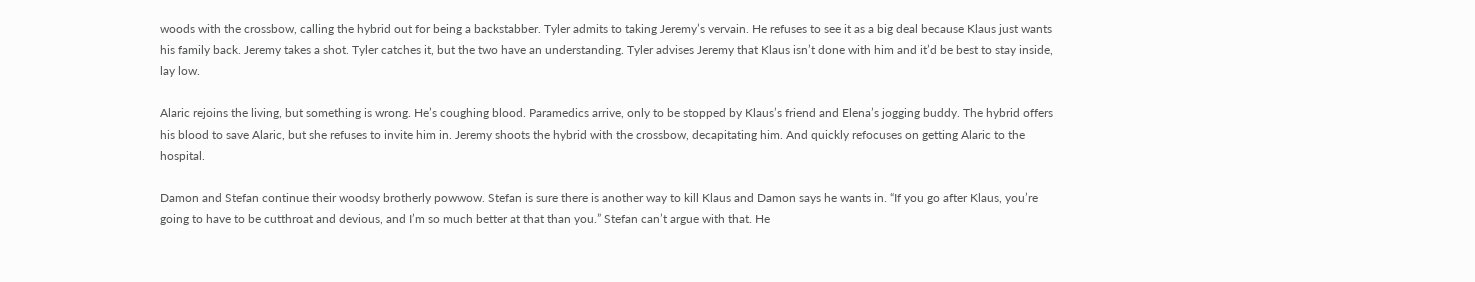woods with the crossbow, calling the hybrid out for being a backstabber. Tyler admits to taking Jeremy’s vervain. He refuses to see it as a big deal because Klaus just wants his family back. Jeremy takes a shot. Tyler catches it, but the two have an understanding. Tyler advises Jeremy that Klaus isn’t done with him and it’d be best to stay inside, lay low.

Alaric rejoins the living, but something is wrong. He’s coughing blood. Paramedics arrive, only to be stopped by Klaus’s friend and Elena’s jogging buddy. The hybrid offers his blood to save Alaric, but she refuses to invite him in. Jeremy shoots the hybrid with the crossbow, decapitating him. And quickly refocuses on getting Alaric to the hospital.

Damon and Stefan continue their woodsy brotherly powwow. Stefan is sure there is another way to kill Klaus and Damon says he wants in. “If you go after Klaus, you’re going to have to be cutthroat and devious, and I’m so much better at that than you.” Stefan can’t argue with that. He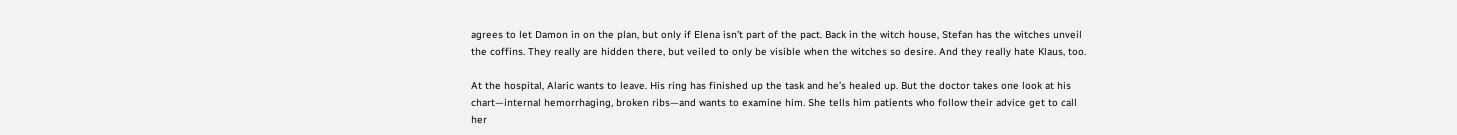agrees to let Damon in on the plan, but only if Elena isn’t part of the pact. Back in the witch house, Stefan has the witches unveil the coffins. They really are hidden there, but veiled to only be visible when the witches so desire. And they really hate Klaus, too.

At the hospital, Alaric wants to leave. His ring has finished up the task and he’s healed up. But the doctor takes one look at his chart—internal hemorrhaging, broken ribs—and wants to examine him. She tells him patients who follow their advice get to call her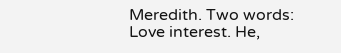Meredith. Two words: Love interest. He,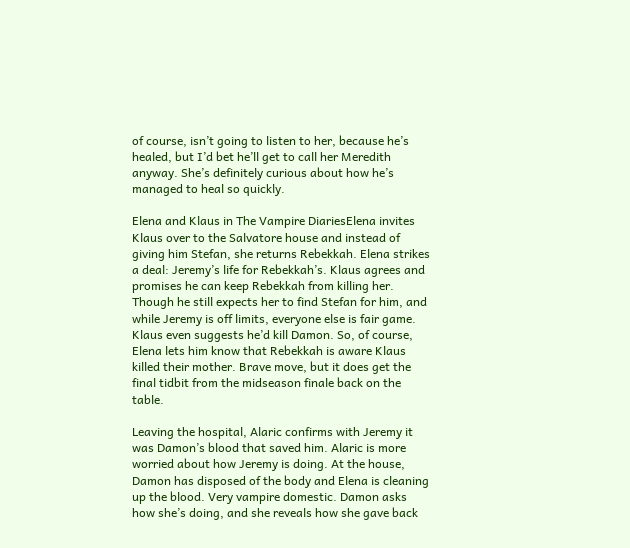of course, isn’t going to listen to her, because he’s healed, but I’d bet he’ll get to call her Meredith anyway. She’s definitely curious about how he’s managed to heal so quickly.

Elena and Klaus in The Vampire DiariesElena invites Klaus over to the Salvatore house and instead of giving him Stefan, she returns Rebekkah. Elena strikes a deal: Jeremy’s life for Rebekkah’s. Klaus agrees and promises he can keep Rebekkah from killing her. Though he still expects her to find Stefan for him, and while Jeremy is off limits, everyone else is fair game. Klaus even suggests he’d kill Damon. So, of course, Elena lets him know that Rebekkah is aware Klaus killed their mother. Brave move, but it does get the final tidbit from the midseason finale back on the table.

Leaving the hospital, Alaric confirms with Jeremy it was Damon’s blood that saved him. Alaric is more worried about how Jeremy is doing. At the house, Damon has disposed of the body and Elena is cleaning up the blood. Very vampire domestic. Damon asks how she’s doing, and she reveals how she gave back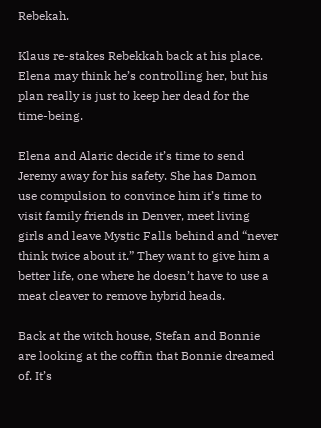Rebekah.

Klaus re-stakes Rebekkah back at his place. Elena may think he’s controlling her, but his plan really is just to keep her dead for the time-being.

Elena and Alaric decide it’s time to send Jeremy away for his safety. She has Damon use compulsion to convince him it’s time to visit family friends in Denver, meet living girls and leave Mystic Falls behind and “never think twice about it.” They want to give him a better life, one where he doesn’t have to use a meat cleaver to remove hybrid heads.

Back at the witch house, Stefan and Bonnie are looking at the coffin that Bonnie dreamed of. It’s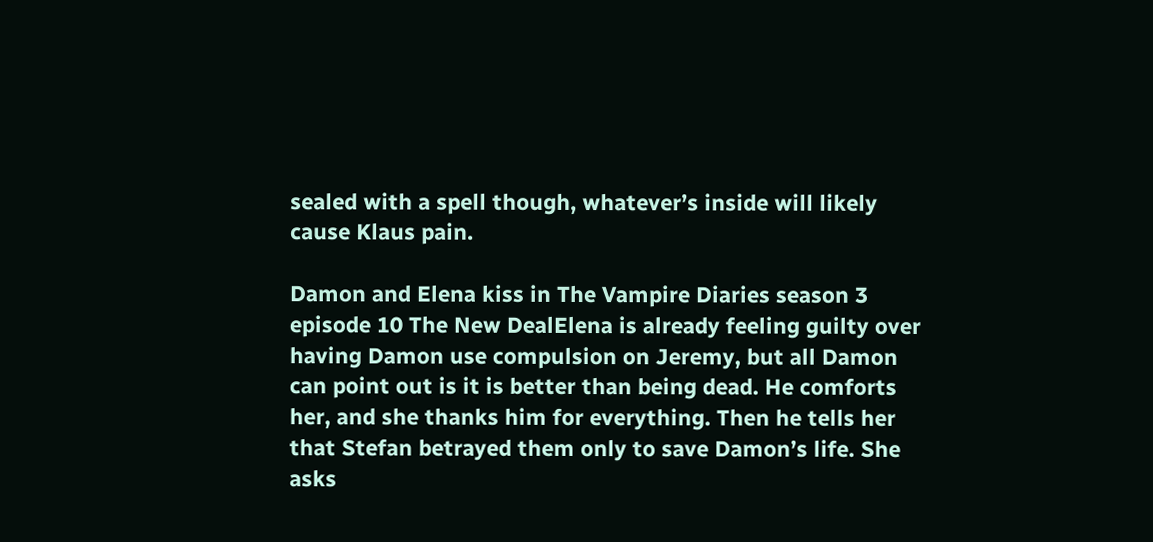sealed with a spell though, whatever’s inside will likely cause Klaus pain.

Damon and Elena kiss in The Vampire Diaries season 3 episode 10 The New DealElena is already feeling guilty over having Damon use compulsion on Jeremy, but all Damon can point out is it is better than being dead. He comforts her, and she thanks him for everything. Then he tells her that Stefan betrayed them only to save Damon’s life. She asks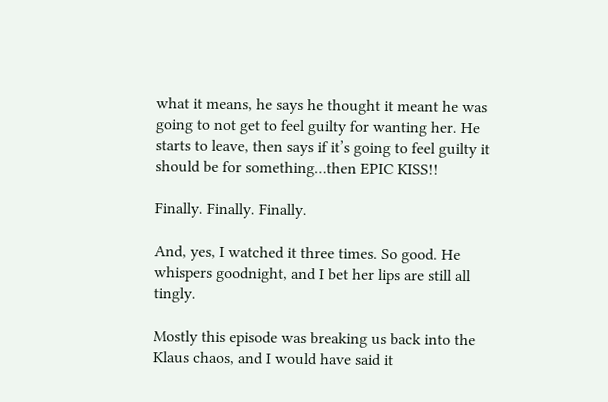what it means, he says he thought it meant he was going to not get to feel guilty for wanting her. He starts to leave, then says if it’s going to feel guilty it should be for something…then EPIC KISS!!

Finally. Finally. Finally.

And, yes, I watched it three times. So good. He whispers goodnight, and I bet her lips are still all tingly.

Mostly this episode was breaking us back into the Klaus chaos, and I would have said it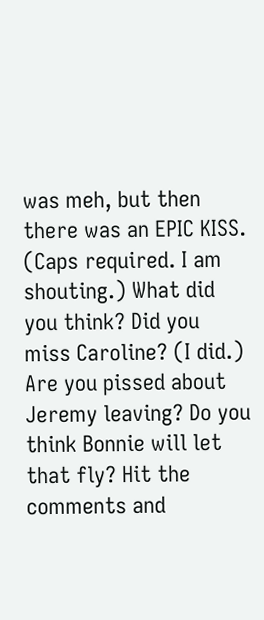was meh, but then there was an EPIC KISS. (Caps required. I am shouting.) What did you think? Did you miss Caroline? (I did.) Are you pissed about Jeremy leaving? Do you think Bonnie will let that fly? Hit the comments and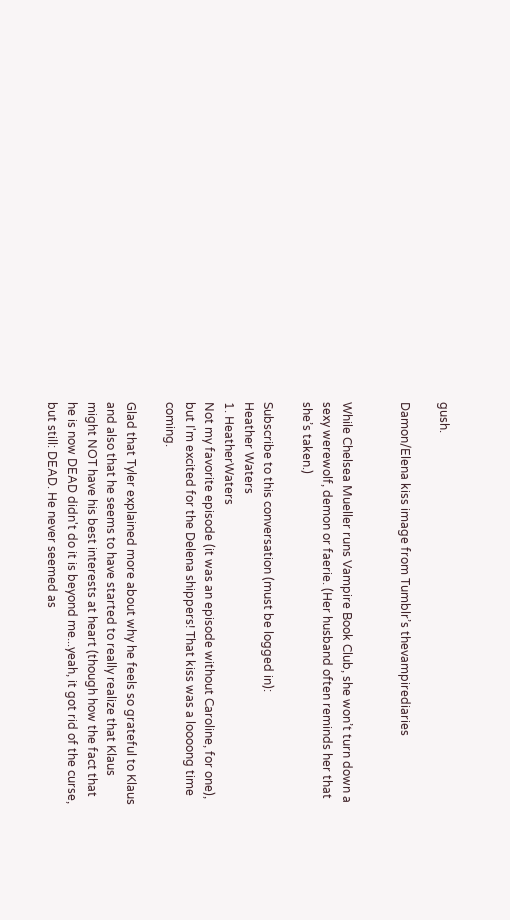gush.

Damon/Elena kiss image from Tumblr’s thevampirediaries


While Chelsea Mueller runs Vampire Book Club, she won’t turn down a sexy werewolf, demon or faerie. (Her husband often reminds her that she’s taken.)

Subscribe to this conversation (must be logged in):
Heather Waters
1. HeatherWaters
Not my favorite episode (it was an episode without Caroline, for one), but I'm excited for the Delena shippers! That kiss was a loooong time coming.

Glad that Tyler explained more about why he feels so grateful to Klaus and also that he seems to have started to really realize that Klaus might NOT have his best interests at heart (though how the fact that he is now DEAD didn't do it is beyond me...yeah, it got rid of the curse, but still: DEAD. He never seemed as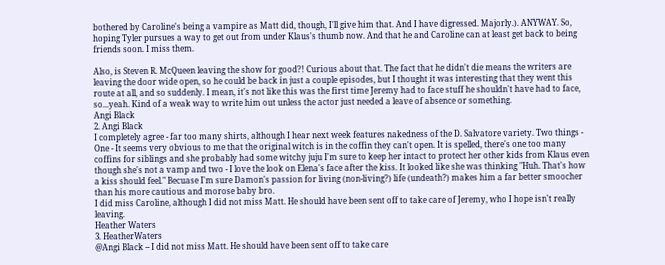bothered by Caroline's being a vampire as Matt did, though, I'll give him that. And I have digressed. Majorly.). ANYWAY. So, hoping Tyler pursues a way to get out from under Klaus's thumb now. And that he and Caroline can at least get back to being friends soon. I miss them.

Also, is Steven R. McQueen leaving the show for good?! Curious about that. The fact that he didn't die means the writers are leaving the door wide open, so he could be back in just a couple episodes, but I thought it was interesting that they went this route at all, and so suddenly. I mean, it's not like this was the first time Jeremy had to face stuff he shouldn't have had to face, so...yeah. Kind of a weak way to write him out unless the actor just needed a leave of absence or something.
Angi Black
2. Angi Black
I completely agree - far too many shirts, although I hear next week features nakedness of the D. Salvatore variety. Two things - One - It seems very obvious to me that the original witch is in the coffin they can't open. It is spelled, there's one too many coffins for siblings and she probably had some witchy juju I'm sure to keep her intact to protect her other kids from Klaus even though she's not a vamp and two - I love the look on Elena's face after the kiss. It looked like she was thinking "Huh. That's how a kiss should feel." Becuase I'm sure Damon's passion for living (non-living?) life (undeath?) makes him a far better smoocher than his more cautious and morose baby bro.
I did miss Caroline, although I did not miss Matt. He should have been sent off to take care of Jeremy, who I hope isn't really leaving.
Heather Waters
3. HeatherWaters
@Angi Black -- I did not miss Matt. He should have been sent off to take care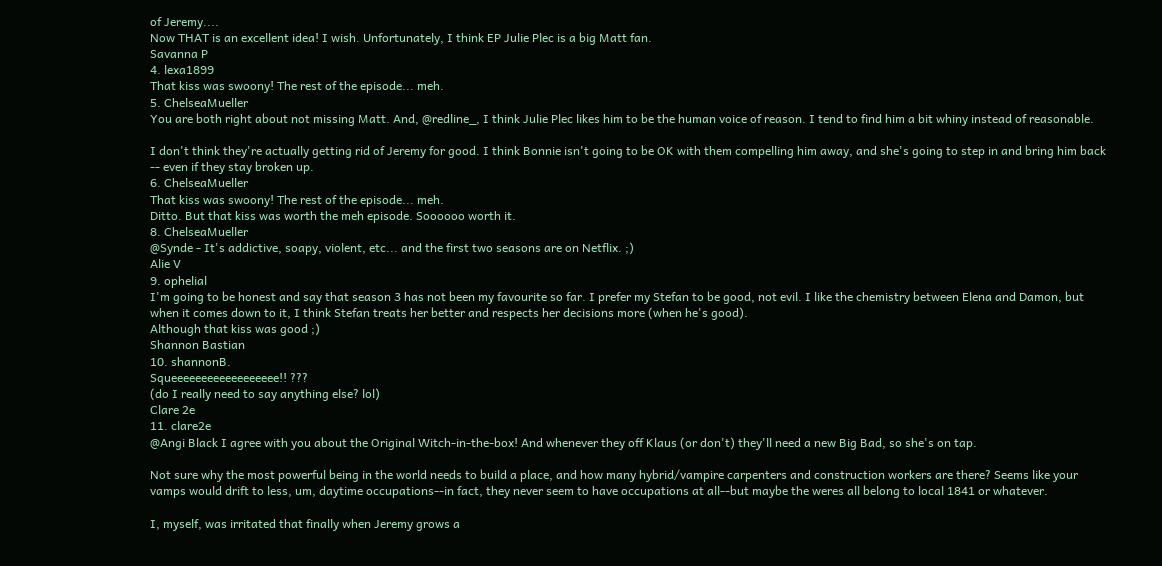of Jeremy....
Now THAT is an excellent idea! I wish. Unfortunately, I think EP Julie Plec is a big Matt fan.
Savanna P
4. lexa1899
That kiss was swoony! The rest of the episode... meh.
5. ChelseaMueller
You are both right about not missing Matt. And, @redline_, I think Julie Plec likes him to be the human voice of reason. I tend to find him a bit whiny instead of reasonable.

I don't think they're actually getting rid of Jeremy for good. I think Bonnie isn't going to be OK with them compelling him away, and she's going to step in and bring him back -- even if they stay broken up.
6. ChelseaMueller
That kiss was swoony! The rest of the episode... meh.
Ditto. But that kiss was worth the meh episode. Soooooo worth it.
8. ChelseaMueller
@Synde - It's addictive, soapy, violent, etc... and the first two seasons are on Netflix. ;)
Alie V
9. ophelial
I'm going to be honest and say that season 3 has not been my favourite so far. I prefer my Stefan to be good, not evil. I like the chemistry between Elena and Damon, but when it comes down to it, I think Stefan treats her better and respects her decisions more (when he's good).
Although that kiss was good ;)
Shannon Bastian
10. shannonB.
Squeeeeeeeeeeeeeeeeee!! ???
(do I really need to say anything else? lol)
Clare 2e
11. clare2e
@Angi Black I agree with you about the Original Witch-in-the-box! And whenever they off Klaus (or don't) they'll need a new Big Bad, so she's on tap.

Not sure why the most powerful being in the world needs to build a place, and how many hybrid/vampire carpenters and construction workers are there? Seems like your vamps would drift to less, um, daytime occupations--in fact, they never seem to have occupations at all--but maybe the weres all belong to local 1841 or whatever.

I, myself, was irritated that finally when Jeremy grows a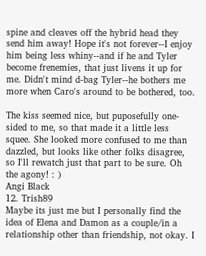spine and cleaves off the hybrid head they send him away! Hope it's not forever--I enjoy him being less whiny--and if he and Tyler become frenemies, that just livens it up for me. Didn't mind d-bag Tyler--he bothers me more when Caro's around to be bothered, too.

The kiss seemed nice, but puposefully one-sided to me, so that made it a little less squee. She looked more confused to me than dazzled, but looks like other folks disagree, so I'll rewatch just that part to be sure. Oh the agony! : )
Angi Black
12. Trish89
Maybe its just me but I personally find the idea of Elena and Damon as a couple/in a relationship other than friendship, not okay. I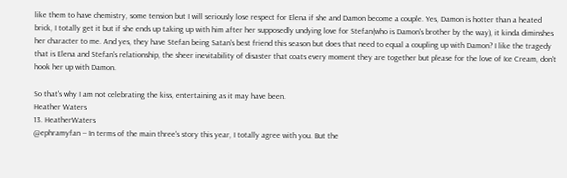like them to have chemistry, some tension but I will seriously lose respect for Elena if she and Damon become a couple. Yes, Damon is hotter than a heated brick, I totally get it but if she ends up taking up with him after her supposedly undying love for Stefan(who is Damon's brother by the way), it kinda diminshes her character to me. And yes, they have Stefan being Satan's best friend this season but does that need to equal a coupling up with Damon? I like the tragedy that is Elena and Stefan's relationship, the sheer inevitability of disaster that coats every moment they are together but please for the love of Ice Cream, don't hook her up with Damon.

So that's why I am not celebrating the kiss, entertaining as it may have been.
Heather Waters
13. HeatherWaters
@ephramyfan -- In terms of the main three's story this year, I totally agree with you. But the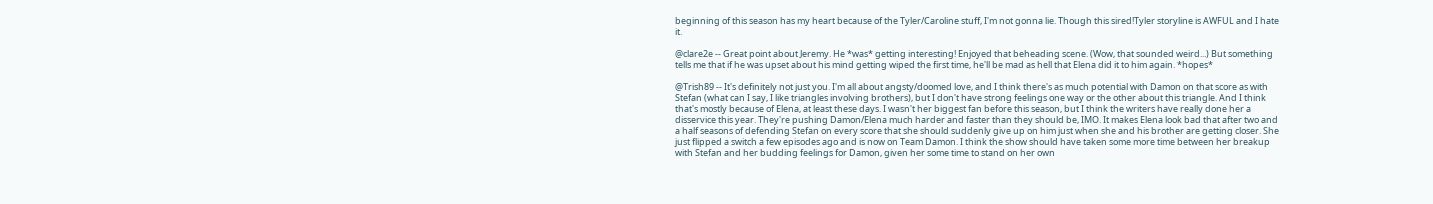beginning of this season has my heart because of the Tyler/Caroline stuff, I'm not gonna lie. Though this sired!Tyler storyline is AWFUL and I hate it.

@clare2e -- Great point about Jeremy. He *was* getting interesting! Enjoyed that beheading scene. (Wow, that sounded weird...) But something tells me that if he was upset about his mind getting wiped the first time, he'll be mad as hell that Elena did it to him again. *hopes*

@Trish89 -- It's definitely not just you. I'm all about angsty/doomed love, and I think there's as much potential with Damon on that score as with Stefan (what can I say, I like triangles involving brothers), but I don't have strong feelings one way or the other about this triangle. And I think that's mostly because of Elena, at least these days. I wasn't her biggest fan before this season, but I think the writers have really done her a disservice this year. They're pushing Damon/Elena much harder and faster than they should be, IMO. It makes Elena look bad that after two and a half seasons of defending Stefan on every score that she should suddenly give up on him just when she and his brother are getting closer. She just flipped a switch a few episodes ago and is now on Team Damon. I think the show should have taken some more time between her breakup with Stefan and her budding feelings for Damon, given her some time to stand on her own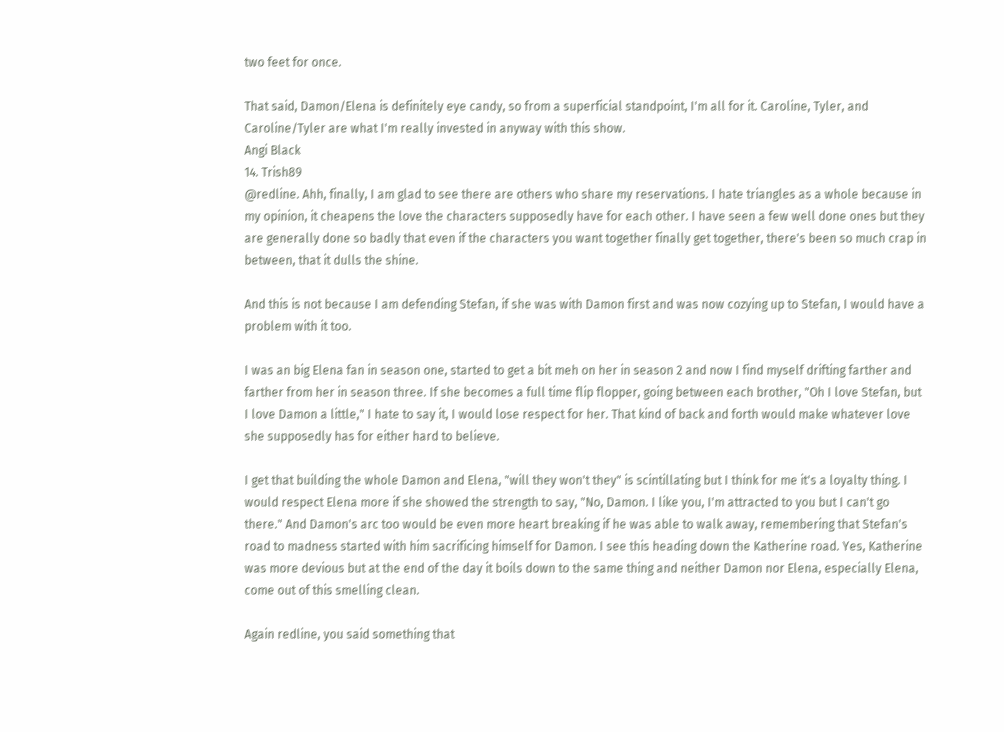two feet for once.

That said, Damon/Elena is definitely eye candy, so from a superficial standpoint, I'm all for it. Caroline, Tyler, and Caroline/Tyler are what I'm really invested in anyway with this show.
Angi Black
14. Trish89
@redline. Ahh, finally, I am glad to see there are others who share my reservations. I hate triangles as a whole because in my opinion, it cheapens the love the characters supposedly have for each other. I have seen a few well done ones but they are generally done so badly that even if the characters you want together finally get together, there's been so much crap in between, that it dulls the shine.

And this is not because I am defending Stefan, if she was with Damon first and was now cozying up to Stefan, I would have a problem with it too.

I was an big Elena fan in season one, started to get a bit meh on her in season 2 and now I find myself drifting farther and farther from her in season three. If she becomes a full time flip flopper, going between each brother, "Oh I love Stefan, but I love Damon a little," I hate to say it, I would lose respect for her. That kind of back and forth would make whatever love she supposedly has for either hard to believe.

I get that building the whole Damon and Elena, "will they won't they" is scintillating but I think for me it's a loyalty thing. I would respect Elena more if she showed the strength to say, "No, Damon. I like you, I'm attracted to you but I can't go there." And Damon's arc too would be even more heart breaking if he was able to walk away, remembering that Stefan's road to madness started with him sacrificing himself for Damon. I see this heading down the Katherine road. Yes, Katherine was more devious but at the end of the day it boils down to the same thing and neither Damon nor Elena, especially Elena, come out of this smelling clean.

Again redline, you said something that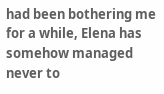had been bothering me for a while, Elena has somehow managed never to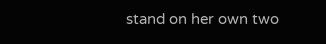stand on her own two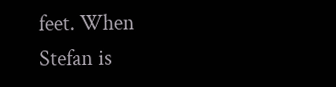feet. When Stefan is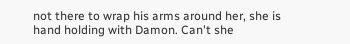not there to wrap his arms around her, she is hand holding with Damon. Can't she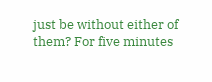just be without either of them? For five minutes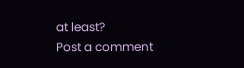at least?
Post a comment